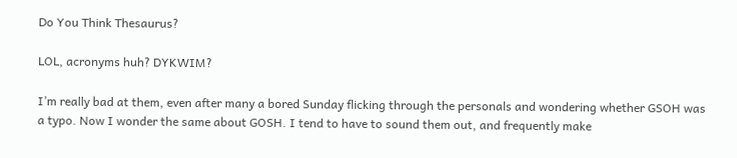Do You Think Thesaurus?

LOL, acronyms huh? DYKWIM?

I’m really bad at them, even after many a bored Sunday flicking through the personals and wondering whether GSOH was a typo. Now I wonder the same about GOSH. I tend to have to sound them out, and frequently make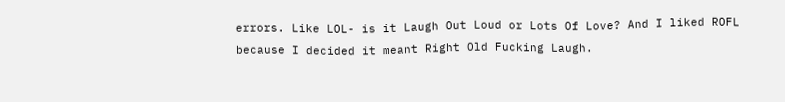errors. Like LOL- is it Laugh Out Loud or Lots Of Love? And I liked ROFL because I decided it meant Right Old Fucking Laugh.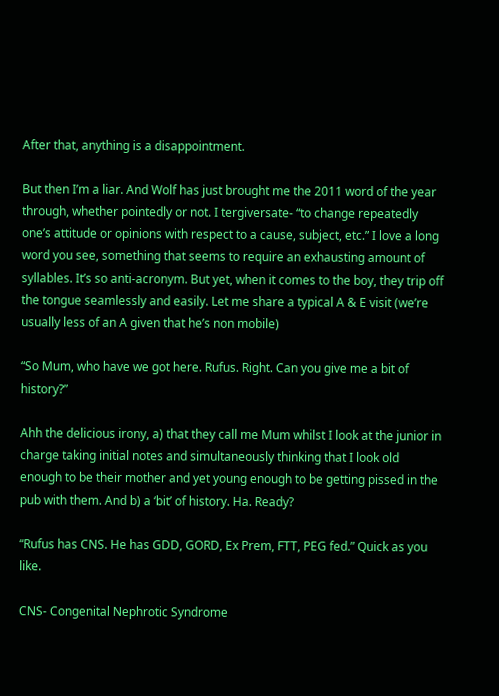After that, anything is a disappointment.

But then I’m a liar. And Wolf has just brought me the 2011 word of the year through, whether pointedly or not. I tergiversate- “to change repeatedly one’s attitude or opinions with respect to a cause, subject, etc.” I love a long word you see, something that seems to require an exhausting amount of syllables. It’s so anti-acronym. But yet, when it comes to the boy, they trip off the tongue seamlessly and easily. Let me share a typical A & E visit (we’re usually less of an A given that he’s non mobile)

“So Mum, who have we got here. Rufus. Right. Can you give me a bit of history?”

Ahh the delicious irony, a) that they call me Mum whilst I look at the junior in charge taking initial notes and simultaneously thinking that I look old enough to be their mother and yet young enough to be getting pissed in the pub with them. And b) a ‘bit’ of history. Ha. Ready?

“Rufus has CNS. He has GDD, GORD, Ex Prem, FTT, PEG fed.” Quick as you like.

CNS- Congenital Nephrotic Syndrome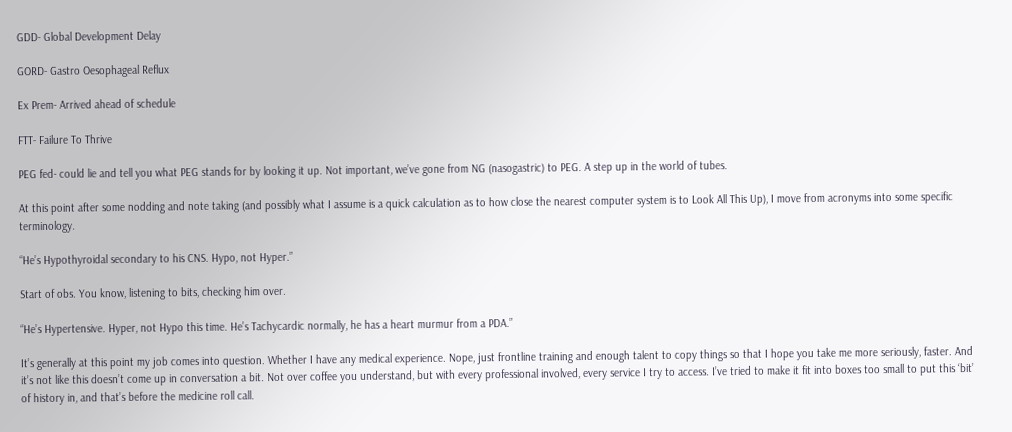GDD- Global Development Delay

GORD- Gastro Oesophageal Reflux

Ex Prem- Arrived ahead of schedule

FTT- Failure To Thrive

PEG fed- could lie and tell you what PEG stands for by looking it up. Not important, we’ve gone from NG (nasogastric) to PEG. A step up in the world of tubes.

At this point after some nodding and note taking (and possibly what I assume is a quick calculation as to how close the nearest computer system is to Look All This Up), I move from acronyms into some specific terminology.

“He’s Hypothyroidal secondary to his CNS. Hypo, not Hyper.”

Start of obs. You know, listening to bits, checking him over.

“He’s Hypertensive. Hyper, not Hypo this time. He’s Tachycardic normally, he has a heart murmur from a PDA.”

It’s generally at this point my job comes into question. Whether I have any medical experience. Nope, just frontline training and enough talent to copy things so that I hope you take me more seriously, faster. And it’s not like this doesn’t come up in conversation a bit. Not over coffee you understand, but with every professional involved, every service I try to access. I’ve tried to make it fit into boxes too small to put this ‘bit’ of history in, and that’s before the medicine roll call.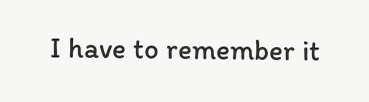I have to remember it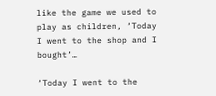like the game we used to play as children, ‘Today I went to the shop and I bought’…

‘Today I went to the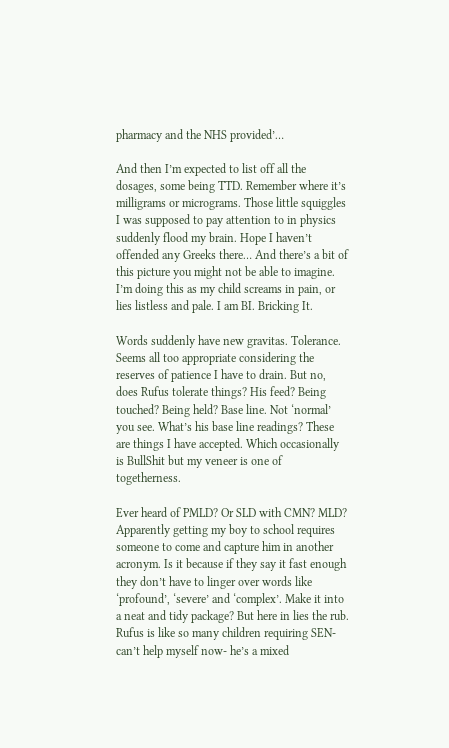pharmacy and the NHS provided’…

And then I’m expected to list off all the dosages, some being TTD. Remember where it’s milligrams or micrograms. Those little squiggles I was supposed to pay attention to in physics suddenly flood my brain. Hope I haven’t offended any Greeks there… And there’s a bit of this picture you might not be able to imagine. I’m doing this as my child screams in pain, or lies listless and pale. I am BI. Bricking It.

Words suddenly have new gravitas. Tolerance. Seems all too appropriate considering the reserves of patience I have to drain. But no, does Rufus tolerate things? His feed? Being touched? Being held? Base line. Not ‘normal’ you see. What’s his base line readings? These are things I have accepted. Which occasionally is BullShit but my veneer is one of togetherness.

Ever heard of PMLD? Or SLD with CMN? MLD? Apparently getting my boy to school requires someone to come and capture him in another acronym. Is it because if they say it fast enough they don’t have to linger over words like ‘profound’, ‘severe’ and ‘complex’. Make it into a neat and tidy package? But here in lies the rub. Rufus is like so many children requiring SEN- can’t help myself now- he’s a mixed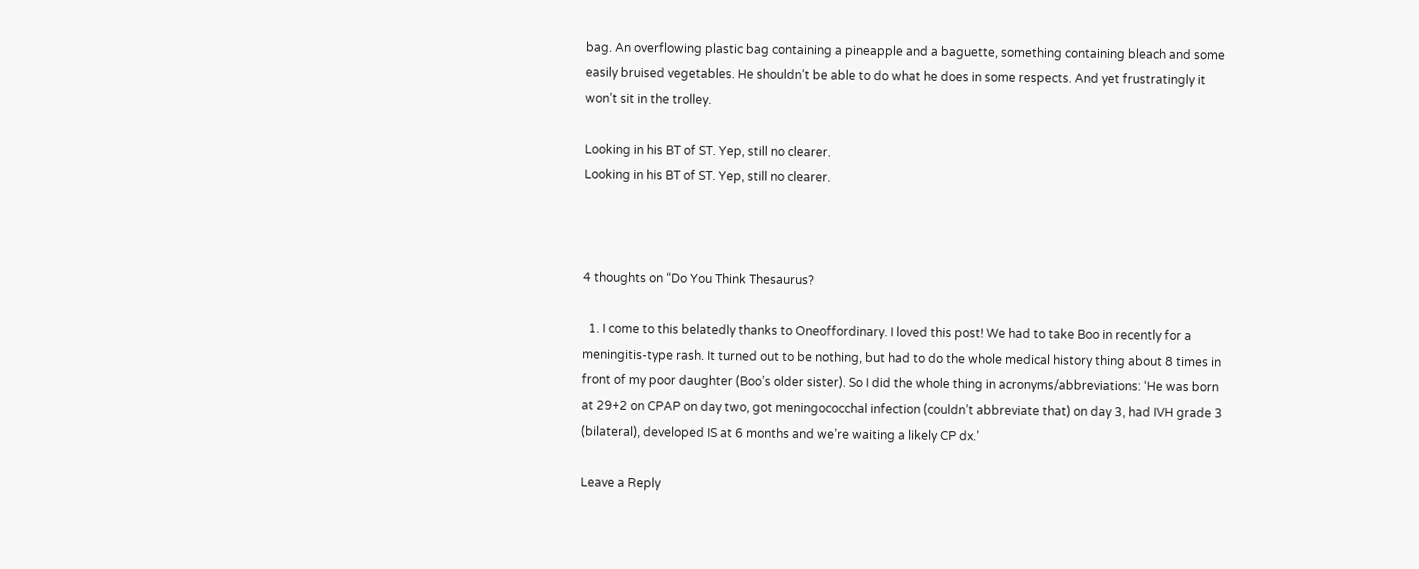bag. An overflowing plastic bag containing a pineapple and a baguette, something containing bleach and some easily bruised vegetables. He shouldn’t be able to do what he does in some respects. And yet frustratingly it won’t sit in the trolley.

Looking in his BT of ST. Yep, still no clearer.
Looking in his BT of ST. Yep, still no clearer.



4 thoughts on “Do You Think Thesaurus?

  1. I come to this belatedly thanks to Oneoffordinary. I loved this post! We had to take Boo in recently for a meningitis-type rash. It turned out to be nothing, but had to do the whole medical history thing about 8 times in front of my poor daughter (Boo’s older sister). So I did the whole thing in acronyms/abbreviations: ‘He was born at 29+2 on CPAP on day two, got meningococchal infection (couldn’t abbreviate that) on day 3, had IVH grade 3 (bilateral), developed IS at 6 months and we’re waiting a likely CP dx.’

Leave a Reply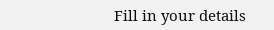Fill in your details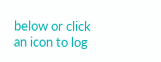below or click an icon to log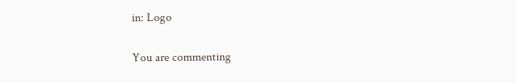in: Logo

You are commenting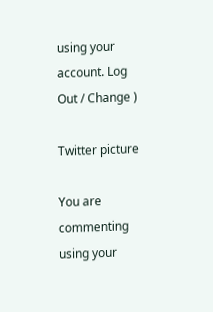using your account. Log Out / Change )

Twitter picture

You are commenting using your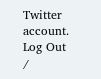Twitter account. Log Out /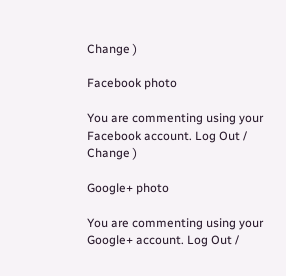Change )

Facebook photo

You are commenting using your Facebook account. Log Out / Change )

Google+ photo

You are commenting using your Google+ account. Log Out /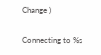Change )

Connecting to %s